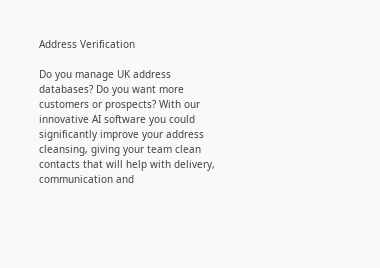Address Verification

Do you manage UK address databases? Do you want more customers or prospects? With our innovative AI software you could significantly improve your address cleansing, giving your team clean contacts that will help with delivery, communication and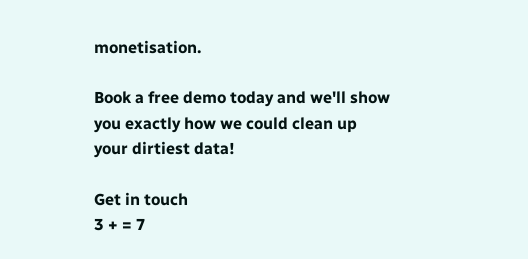monetisation.

Book a free demo today and we'll show you exactly how we could clean up your dirtiest data!

Get in touch
3 + = 7